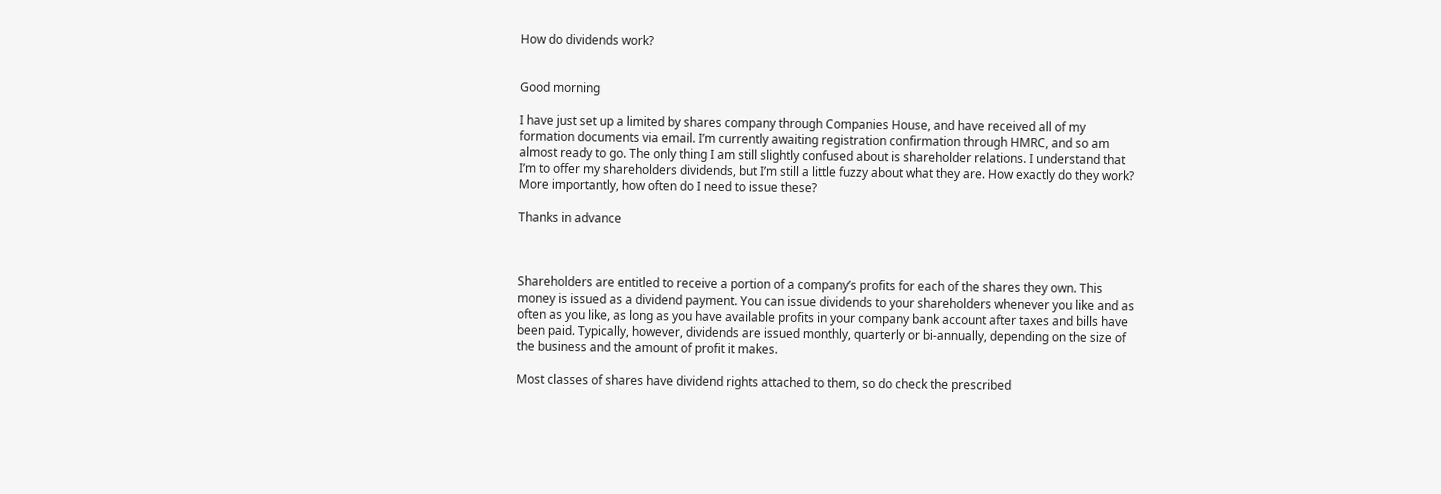How do dividends work?


Good morning

I have just set up a limited by shares company through Companies House, and have received all of my formation documents via email. I’m currently awaiting registration confirmation through HMRC, and so am almost ready to go. The only thing I am still slightly confused about is shareholder relations. I understand that I’m to offer my shareholders dividends, but I’m still a little fuzzy about what they are. How exactly do they work? More importantly, how often do I need to issue these?

Thanks in advance



Shareholders are entitled to receive a portion of a company’s profits for each of the shares they own. This money is issued as a dividend payment. You can issue dividends to your shareholders whenever you like and as often as you like, as long as you have available profits in your company bank account after taxes and bills have been paid. Typically, however, dividends are issued monthly, quarterly or bi-annually, depending on the size of the business and the amount of profit it makes.

Most classes of shares have dividend rights attached to them, so do check the prescribed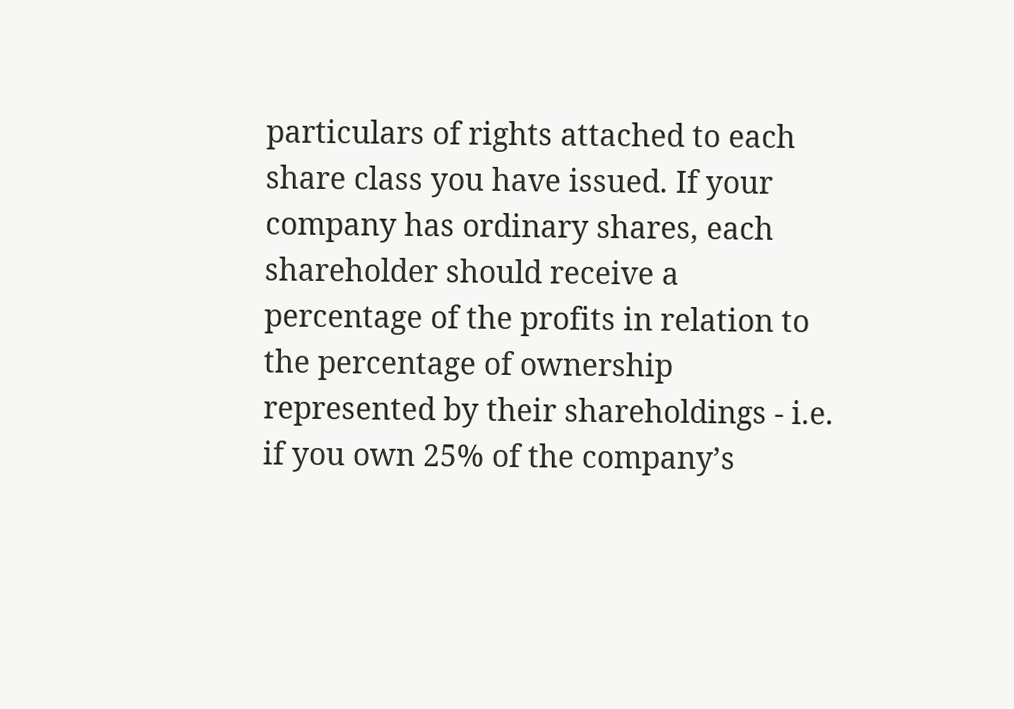particulars of rights attached to each share class you have issued. If your company has ordinary shares, each shareholder should receive a percentage of the profits in relation to the percentage of ownership represented by their shareholdings - i.e. if you own 25% of the company’s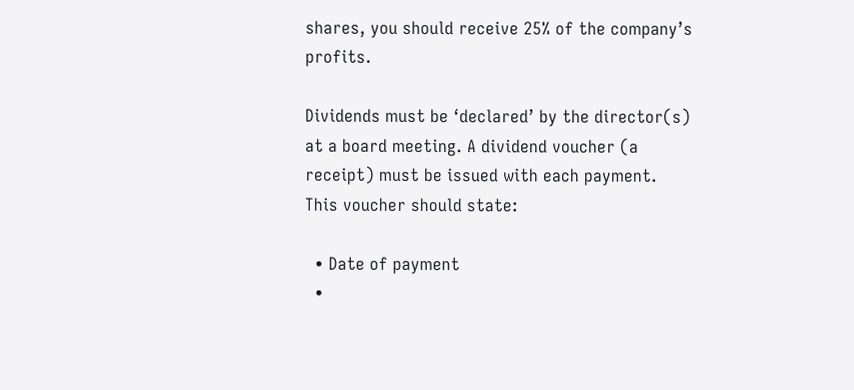shares, you should receive 25% of the company’s profits.

Dividends must be ‘declared’ by the director(s) at a board meeting. A dividend voucher (a receipt) must be issued with each payment. This voucher should state:

  • Date of payment
  •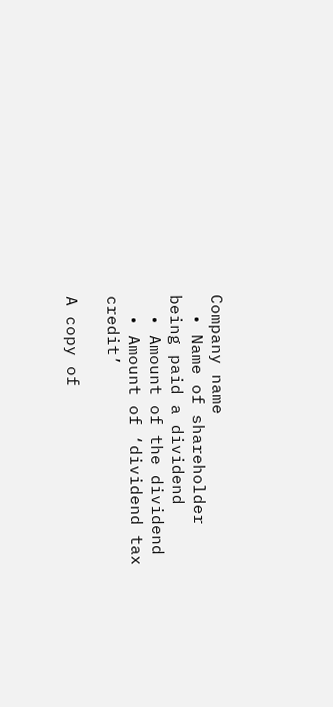Company name
  • Name of shareholder being paid a dividend
  • Amount of the dividend
  • Amount of ‘dividend tax credit’

A copy of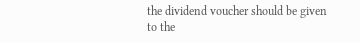the dividend voucher should be given to the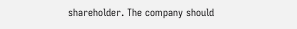shareholder. The company should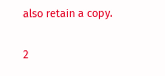also retain a copy.

2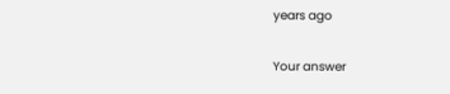years ago

Your answer